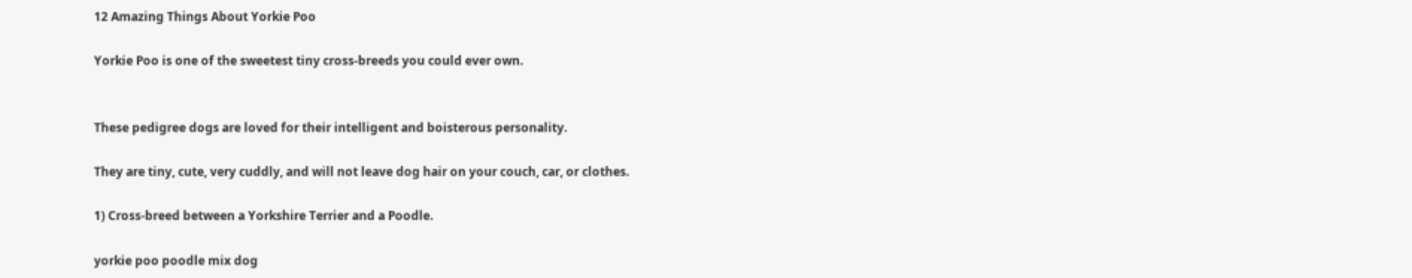12 Amazing Things About Yorkie Poo

Yorkie Poo is one of the sweetest tiny cross-breeds you could ever own.


These pedigree dogs are loved for their intelligent and boisterous personality.

They are tiny, cute, very cuddly, and will not leave dog hair on your couch, car, or clothes.

1) Cross-breed between a Yorkshire Terrier and a Poodle.

yorkie poo poodle mix dog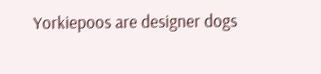Yorkiepoos are designer dogs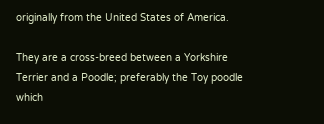originally from the United States of America.

They are a cross-breed between a Yorkshire Terrier and a Poodle; preferably the Toy poodle which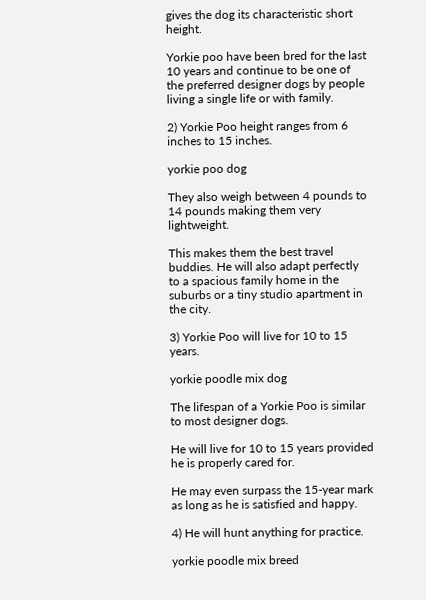gives the dog its characteristic short height.

Yorkie poo have been bred for the last 10 years and continue to be one of the preferred designer dogs by people living a single life or with family.

2) Yorkie Poo height ranges from 6 inches to 15 inches.

yorkie poo dog

They also weigh between 4 pounds to 14 pounds making them very lightweight.

This makes them the best travel buddies. He will also adapt perfectly to a spacious family home in the suburbs or a tiny studio apartment in the city.

3) Yorkie Poo will live for 10 to 15 years.

yorkie poodle mix dog

The lifespan of a Yorkie Poo is similar to most designer dogs.

He will live for 10 to 15 years provided he is properly cared for.

He may even surpass the 15-year mark as long as he is satisfied and happy.

4) He will hunt anything for practice.

yorkie poodle mix breed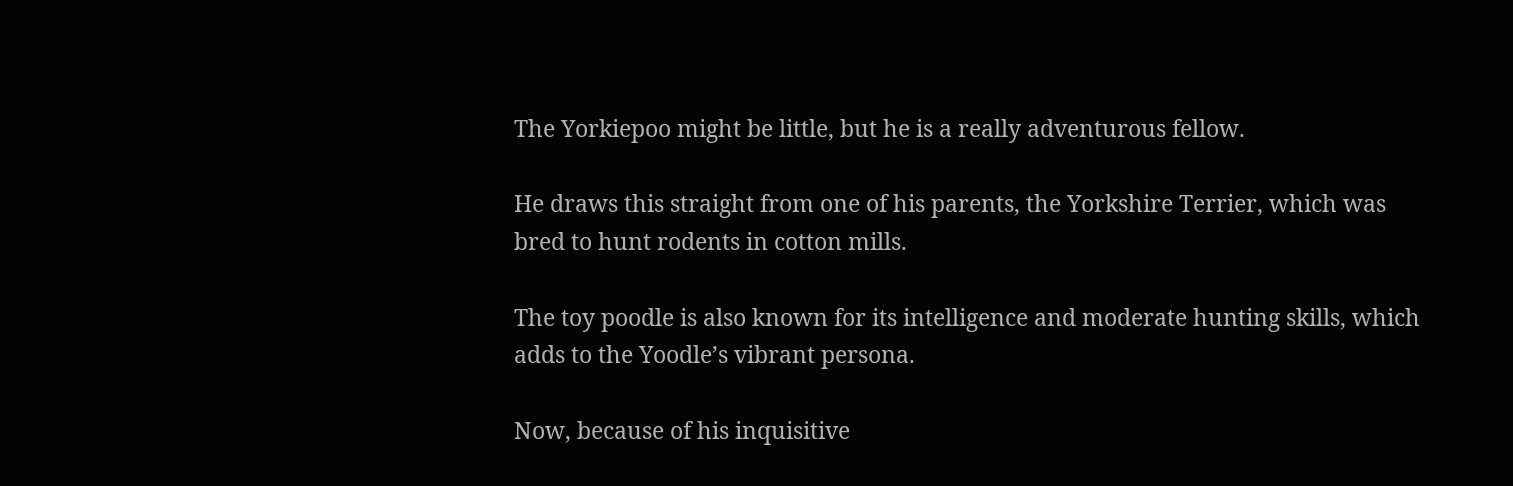The Yorkiepoo might be little, but he is a really adventurous fellow.

He draws this straight from one of his parents, the Yorkshire Terrier, which was bred to hunt rodents in cotton mills.

The toy poodle is also known for its intelligence and moderate hunting skills, which adds to the Yoodle’s vibrant persona.

Now, because of his inquisitive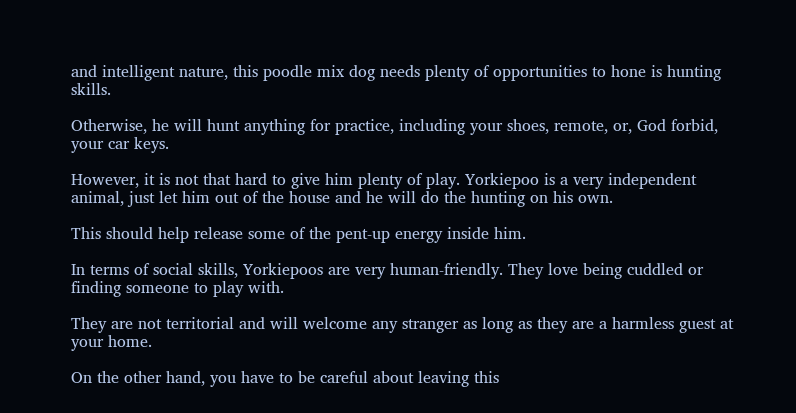and intelligent nature, this poodle mix dog needs plenty of opportunities to hone is hunting skills.

Otherwise, he will hunt anything for practice, including your shoes, remote, or, God forbid, your car keys.

However, it is not that hard to give him plenty of play. Yorkiepoo is a very independent animal, just let him out of the house and he will do the hunting on his own.

This should help release some of the pent-up energy inside him.

In terms of social skills, Yorkiepoos are very human-friendly. They love being cuddled or finding someone to play with.

They are not territorial and will welcome any stranger as long as they are a harmless guest at your home.

On the other hand, you have to be careful about leaving this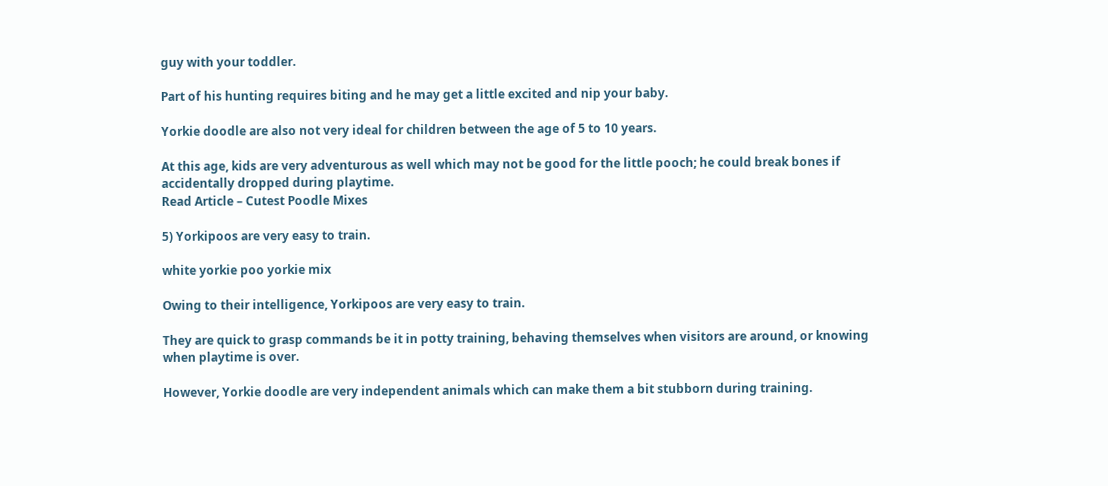guy with your toddler.

Part of his hunting requires biting and he may get a little excited and nip your baby.

Yorkie doodle are also not very ideal for children between the age of 5 to 10 years.

At this age, kids are very adventurous as well which may not be good for the little pooch; he could break bones if accidentally dropped during playtime.
Read Article – Cutest Poodle Mixes

5) Yorkipoos are very easy to train.

white yorkie poo yorkie mix

Owing to their intelligence, Yorkipoos are very easy to train.

They are quick to grasp commands be it in potty training, behaving themselves when visitors are around, or knowing when playtime is over.

However, Yorkie doodle are very independent animals which can make them a bit stubborn during training.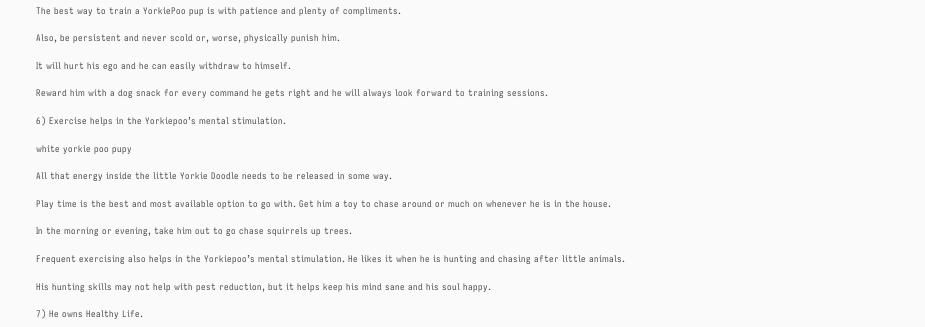The best way to train a YorkiePoo pup is with patience and plenty of compliments.

Also, be persistent and never scold or, worse, physically punish him.

It will hurt his ego and he can easily withdraw to himself.

Reward him with a dog snack for every command he gets right and he will always look forward to training sessions.

6) Exercise helps in the Yorkiepoo’s mental stimulation.

white yorkie poo pupy

All that energy inside the little Yorkie Doodle needs to be released in some way.

Play time is the best and most available option to go with. Get him a toy to chase around or much on whenever he is in the house.

In the morning or evening, take him out to go chase squirrels up trees.

Frequent exercising also helps in the Yorkiepoo’s mental stimulation. He likes it when he is hunting and chasing after little animals.

His hunting skills may not help with pest reduction, but it helps keep his mind sane and his soul happy.

7) He owns Healthy Life.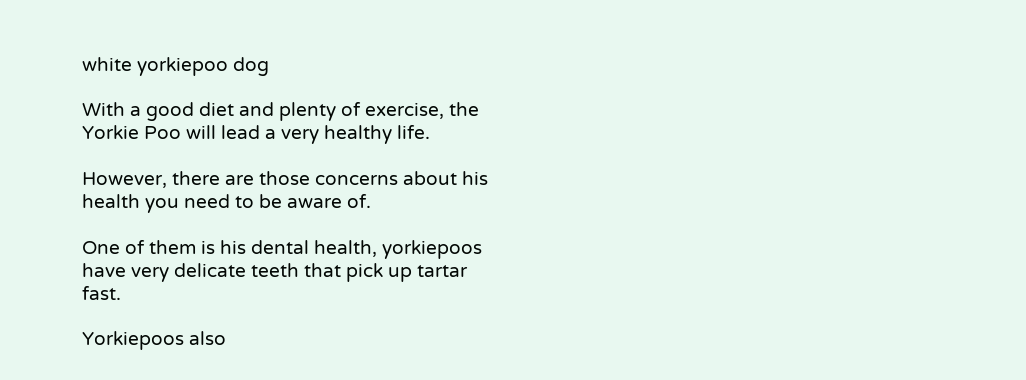white yorkiepoo dog

With a good diet and plenty of exercise, the Yorkie Poo will lead a very healthy life.

However, there are those concerns about his health you need to be aware of.

One of them is his dental health, yorkiepoos have very delicate teeth that pick up tartar fast.

Yorkiepoos also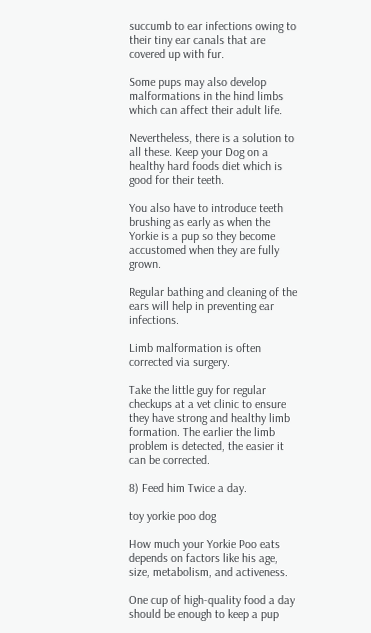succumb to ear infections owing to their tiny ear canals that are covered up with fur.

Some pups may also develop malformations in the hind limbs which can affect their adult life.

Nevertheless, there is a solution to all these. Keep your Dog on a healthy hard foods diet which is good for their teeth.

You also have to introduce teeth brushing as early as when the Yorkie is a pup so they become accustomed when they are fully grown.

Regular bathing and cleaning of the ears will help in preventing ear infections.

Limb malformation is often corrected via surgery.

Take the little guy for regular checkups at a vet clinic to ensure they have strong and healthy limb formation. The earlier the limb problem is detected, the easier it can be corrected.

8) Feed him Twice a day.

toy yorkie poo dog

How much your Yorkie Poo eats depends on factors like his age, size, metabolism, and activeness.

One cup of high-quality food a day should be enough to keep a pup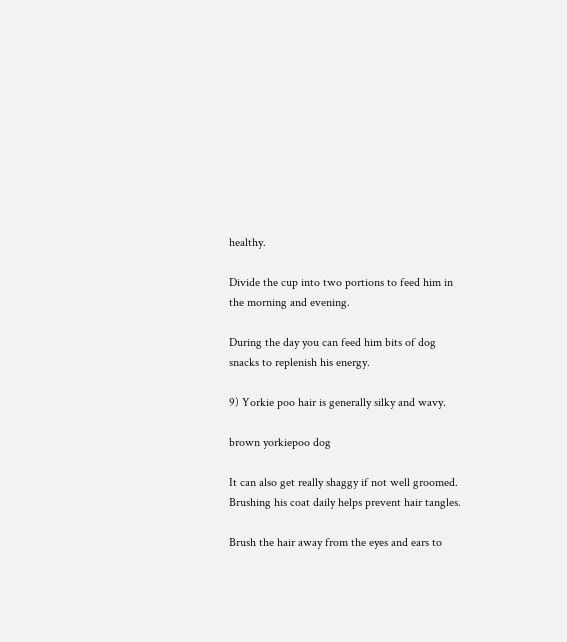healthy.

Divide the cup into two portions to feed him in the morning and evening.

During the day you can feed him bits of dog snacks to replenish his energy.

9) Yorkie poo hair is generally silky and wavy.

brown yorkiepoo dog

It can also get really shaggy if not well groomed. Brushing his coat daily helps prevent hair tangles.

Brush the hair away from the eyes and ears to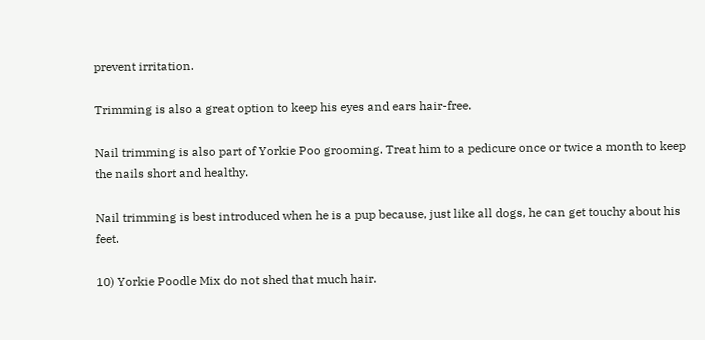prevent irritation.

Trimming is also a great option to keep his eyes and ears hair-free.

Nail trimming is also part of Yorkie Poo grooming. Treat him to a pedicure once or twice a month to keep the nails short and healthy.

Nail trimming is best introduced when he is a pup because, just like all dogs, he can get touchy about his feet.

10) Yorkie Poodle Mix do not shed that much hair.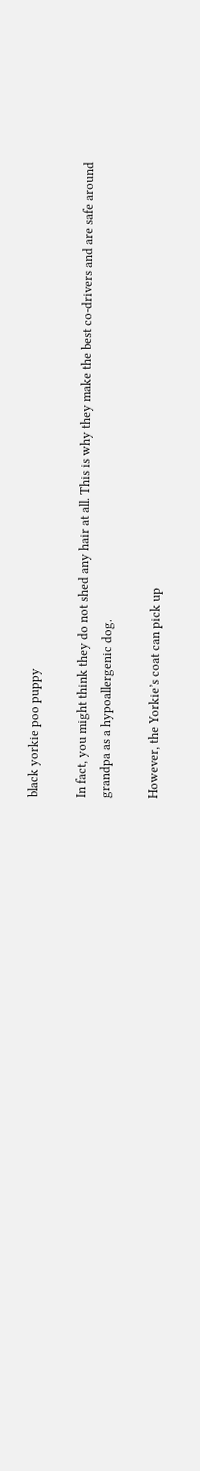black yorkie poo puppy

In fact, you might think they do not shed any hair at all. This is why they make the best co-drivers and are safe around grandpa as a hypoallergenic dog.

However, the Yorkie’s coat can pick up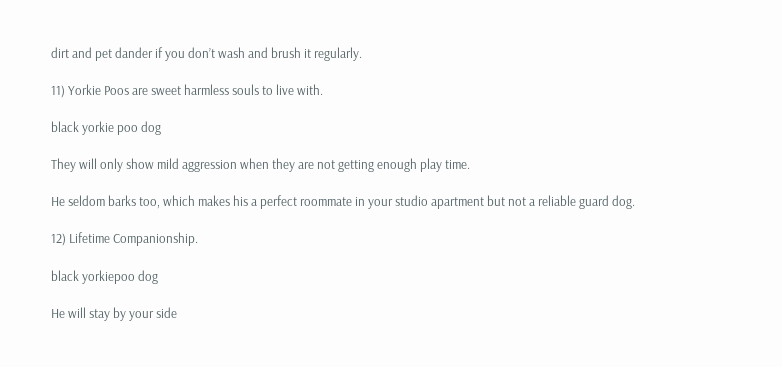dirt and pet dander if you don’t wash and brush it regularly.

11) Yorkie Poos are sweet harmless souls to live with.

black yorkie poo dog

They will only show mild aggression when they are not getting enough play time.

He seldom barks too, which makes his a perfect roommate in your studio apartment but not a reliable guard dog.

12) Lifetime Companionship.

black yorkiepoo dog

He will stay by your side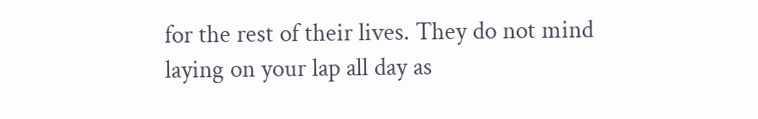for the rest of their lives. They do not mind laying on your lap all day as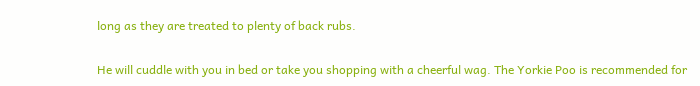long as they are treated to plenty of back rubs.

He will cuddle with you in bed or take you shopping with a cheerful wag. The Yorkie Poo is recommended for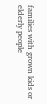families with grown kids or elderly people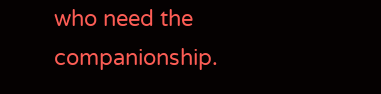who need the companionship.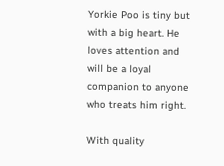Yorkie Poo is tiny but with a big heart. He loves attention and will be a loyal companion to anyone who treats him right.

With quality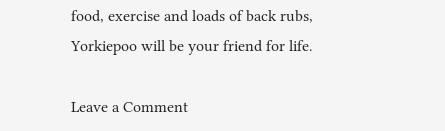food, exercise and loads of back rubs, Yorkiepoo will be your friend for life.

Leave a Comment